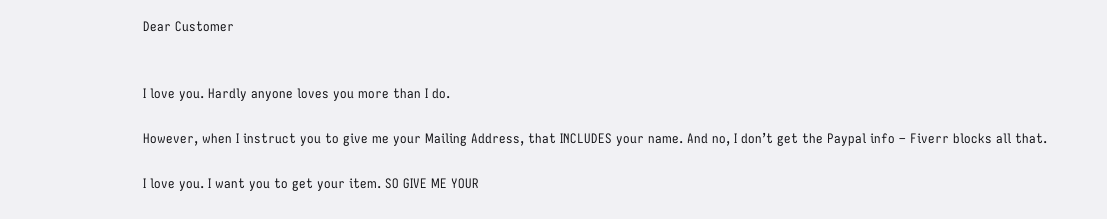Dear Customer


I love you. Hardly anyone loves you more than I do.

However, when I instruct you to give me your Mailing Address, that INCLUDES your name. And no, I don’t get the Paypal info – Fiverr blocks all that.

I love you. I want you to get your item. SO GIVE ME YOUR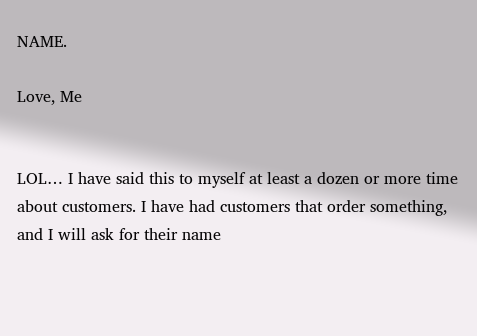NAME.

Love, Me


LOL… I have said this to myself at least a dozen or more time about customers. I have had customers that order something, and I will ask for their name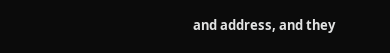and address, and they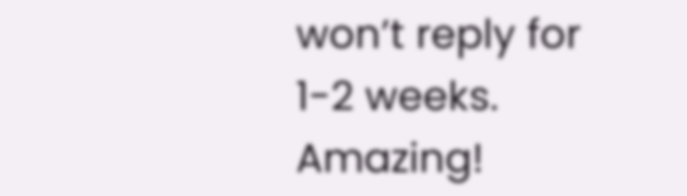won’t reply for 1-2 weeks. Amazing!